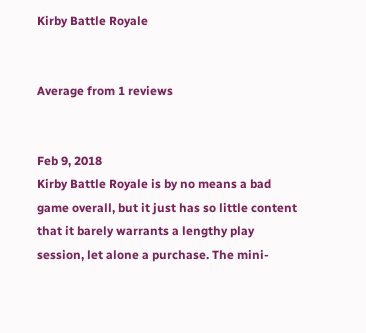Kirby Battle Royale


Average from 1 reviews


Feb 9, 2018
Kirby Battle Royale is by no means a bad game overall, but it just has so little content that it barely warrants a lengthy play session, let alone a purchase. The mini-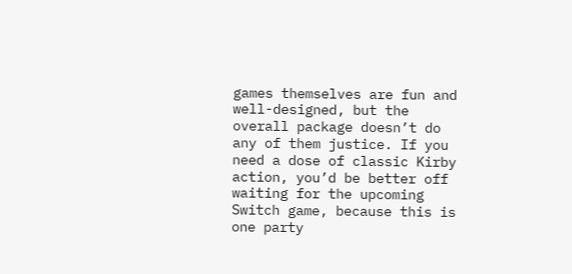games themselves are fun and well-designed, but the overall package doesn’t do any of them justice. If you need a dose of classic Kirby action, you’d be better off waiting for the upcoming Switch game, because this is one party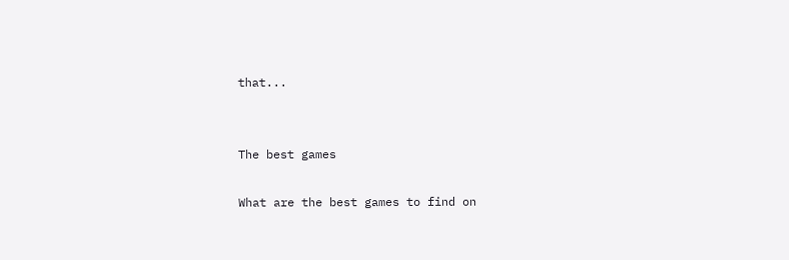that...


The best games

What are the best games to find on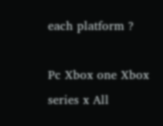each platform ?

Pc Xbox one Xbox series x All